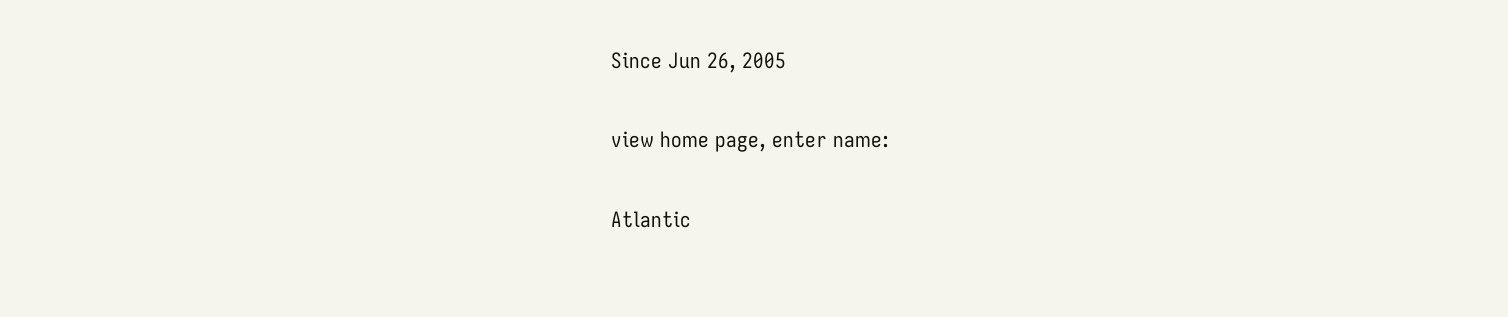Since Jun 26, 2005

view home page, enter name:

Atlantic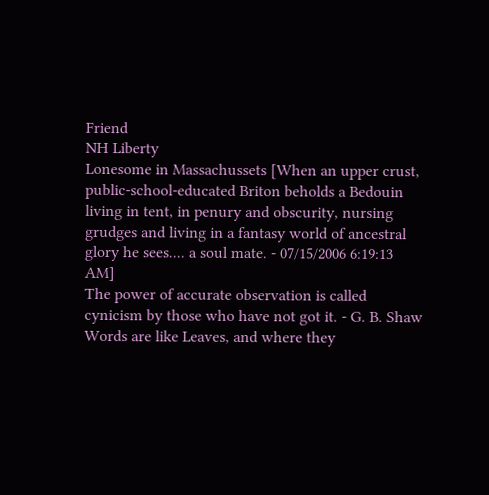Friend
NH Liberty
Lonesome in Massachussets [When an upper crust, public-school-educated Briton beholds a Bedouin living in tent, in penury and obscurity, nursing grudges and living in a fantasy world of ancestral glory he sees.... a soul mate. - 07/15/2006 6:19:13 AM]
The power of accurate observation is called cynicism by those who have not got it. - G. B. Shaw
Words are like Leaves, and where they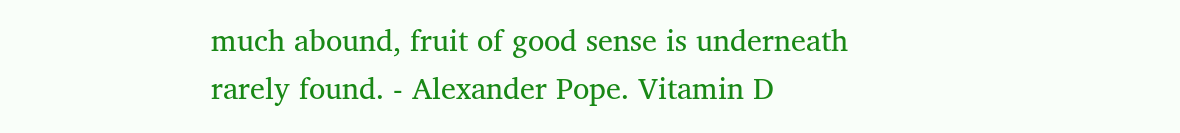much abound, fruit of good sense is underneath rarely found. - Alexander Pope. Vitamin D